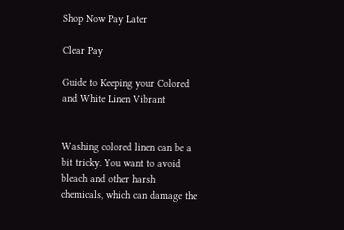Shop Now Pay Later

Clear Pay

Guide to Keeping your Colored and White Linen Vibrant


Washing colored linen can be a bit tricky. You want to avoid bleach and other harsh chemicals, which can damage the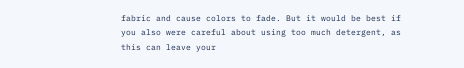fabric and cause colors to fade. But it would be best if you also were careful about using too much detergent, as this can leave your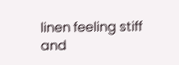linen feeling stiff and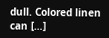dull. Colored linen can […]